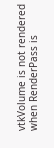vtkVolume is not rendered when RenderPass is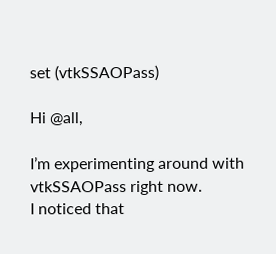set (vtkSSAOPass)

Hi @all,

I’m experimenting around with vtkSSAOPass right now.
I noticed that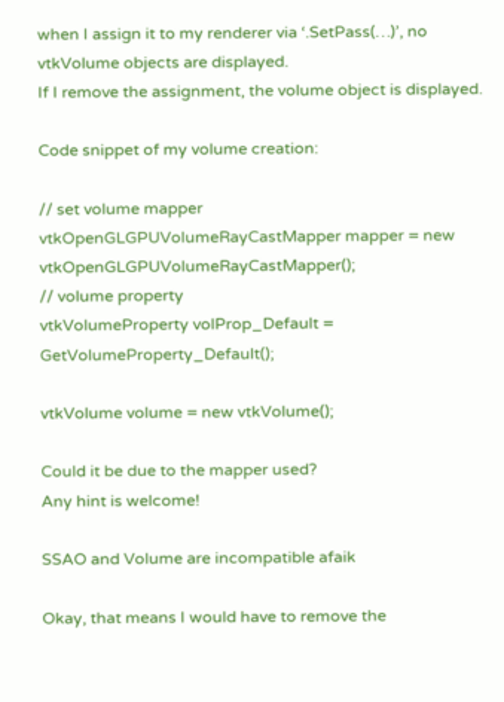when I assign it to my renderer via ‘.SetPass(…)’, no vtkVolume objects are displayed.
If I remove the assignment, the volume object is displayed.

Code snippet of my volume creation:

// set volume mapper
vtkOpenGLGPUVolumeRayCastMapper mapper = new vtkOpenGLGPUVolumeRayCastMapper();
// volume property
vtkVolumeProperty volProp_Default = GetVolumeProperty_Default();

vtkVolume volume = new vtkVolume();

Could it be due to the mapper used?
Any hint is welcome!

SSAO and Volume are incompatible afaik

Okay, that means I would have to remove the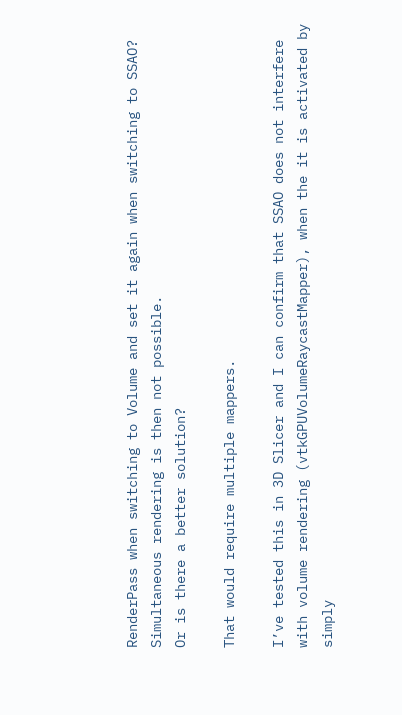RenderPass when switching to Volume and set it again when switching to SSAO? Simultaneous rendering is then not possible.
Or is there a better solution?

That would require multiple mappers.

I’ve tested this in 3D Slicer and I can confirm that SSAO does not interfere with volume rendering (vtkGPUVolumeRaycastMapper), when the it is activated by simply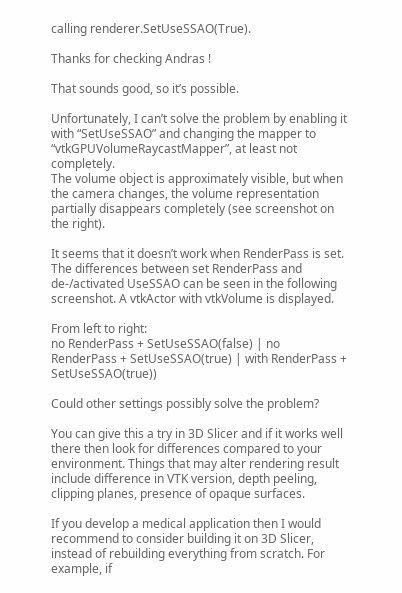calling renderer.SetUseSSAO(True).

Thanks for checking Andras !

That sounds good, so it’s possible.

Unfortunately, I can’t solve the problem by enabling it with “SetUseSSAO” and changing the mapper to “vtkGPUVolumeRaycastMapper”, at least not completely.
The volume object is approximately visible, but when the camera changes, the volume representation partially disappears completely (see screenshot on the right).

It seems that it doesn’t work when RenderPass is set.
The differences between set RenderPass and de-/activated UseSSAO can be seen in the following screenshot. A vtkActor with vtkVolume is displayed.

From left to right:
no RenderPass + SetUseSSAO(false) | no RenderPass + SetUseSSAO(true) | with RenderPass + SetUseSSAO(true))

Could other settings possibly solve the problem?

You can give this a try in 3D Slicer and if it works well there then look for differences compared to your environment. Things that may alter rendering result include difference in VTK version, depth peeling, clipping planes, presence of opaque surfaces.

If you develop a medical application then I would recommend to consider building it on 3D Slicer, instead of rebuilding everything from scratch. For example, if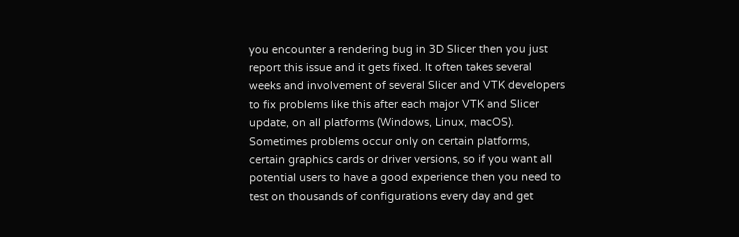you encounter a rendering bug in 3D Slicer then you just report this issue and it gets fixed. It often takes several weeks and involvement of several Slicer and VTK developers to fix problems like this after each major VTK and Slicer update, on all platforms (Windows, Linux, macOS). Sometimes problems occur only on certain platforms, certain graphics cards or driver versions, so if you want all potential users to have a good experience then you need to test on thousands of configurations every day and get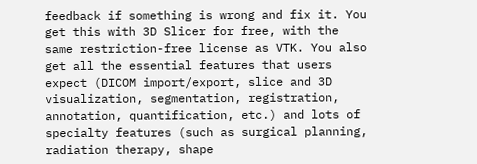feedback if something is wrong and fix it. You get this with 3D Slicer for free, with the same restriction-free license as VTK. You also get all the essential features that users expect (DICOM import/export, slice and 3D visualization, segmentation, registration, annotation, quantification, etc.) and lots of specialty features (such as surgical planning, radiation therapy, shape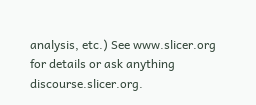analysis, etc.) See www.slicer.org for details or ask anything discourse.slicer.org.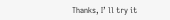Thanks, I’ ll try it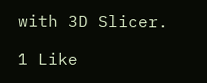with 3D Slicer.

1 Like